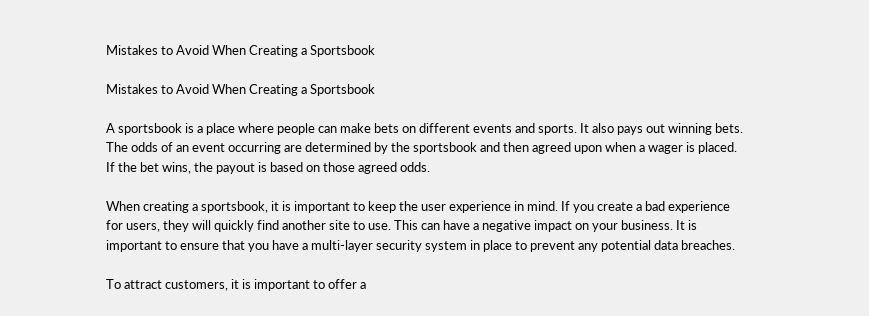Mistakes to Avoid When Creating a Sportsbook

Mistakes to Avoid When Creating a Sportsbook

A sportsbook is a place where people can make bets on different events and sports. It also pays out winning bets. The odds of an event occurring are determined by the sportsbook and then agreed upon when a wager is placed. If the bet wins, the payout is based on those agreed odds.

When creating a sportsbook, it is important to keep the user experience in mind. If you create a bad experience for users, they will quickly find another site to use. This can have a negative impact on your business. It is important to ensure that you have a multi-layer security system in place to prevent any potential data breaches.

To attract customers, it is important to offer a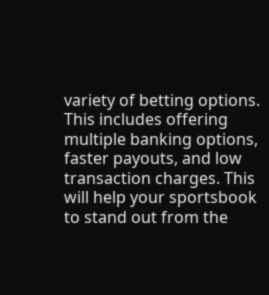variety of betting options. This includes offering multiple banking options, faster payouts, and low transaction charges. This will help your sportsbook to stand out from the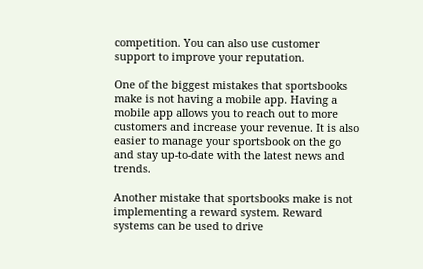competition. You can also use customer support to improve your reputation.

One of the biggest mistakes that sportsbooks make is not having a mobile app. Having a mobile app allows you to reach out to more customers and increase your revenue. It is also easier to manage your sportsbook on the go and stay up-to-date with the latest news and trends.

Another mistake that sportsbooks make is not implementing a reward system. Reward systems can be used to drive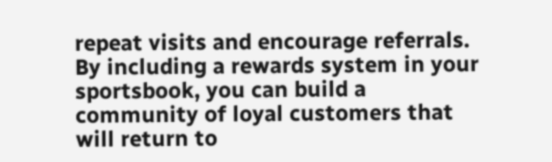repeat visits and encourage referrals. By including a rewards system in your sportsbook, you can build a community of loyal customers that will return to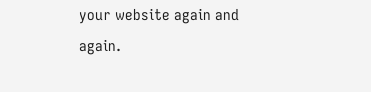your website again and again.